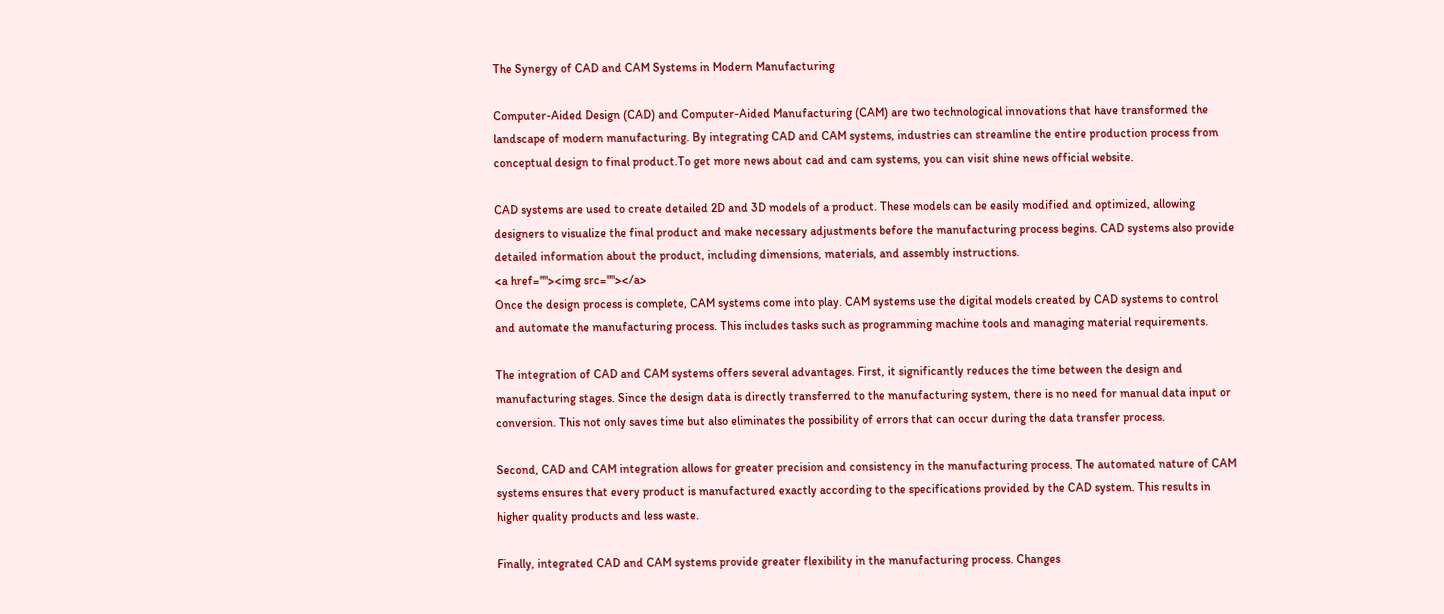The Synergy of CAD and CAM Systems in Modern Manufacturing

Computer-Aided Design (CAD) and Computer-Aided Manufacturing (CAM) are two technological innovations that have transformed the landscape of modern manufacturing. By integrating CAD and CAM systems, industries can streamline the entire production process from conceptual design to final product.To get more news about cad and cam systems, you can visit shine news official website.

CAD systems are used to create detailed 2D and 3D models of a product. These models can be easily modified and optimized, allowing designers to visualize the final product and make necessary adjustments before the manufacturing process begins. CAD systems also provide detailed information about the product, including dimensions, materials, and assembly instructions.
<a href=""><img src=""></a>
Once the design process is complete, CAM systems come into play. CAM systems use the digital models created by CAD systems to control and automate the manufacturing process. This includes tasks such as programming machine tools and managing material requirements.

The integration of CAD and CAM systems offers several advantages. First, it significantly reduces the time between the design and manufacturing stages. Since the design data is directly transferred to the manufacturing system, there is no need for manual data input or conversion. This not only saves time but also eliminates the possibility of errors that can occur during the data transfer process.

Second, CAD and CAM integration allows for greater precision and consistency in the manufacturing process. The automated nature of CAM systems ensures that every product is manufactured exactly according to the specifications provided by the CAD system. This results in higher quality products and less waste.

Finally, integrated CAD and CAM systems provide greater flexibility in the manufacturing process. Changes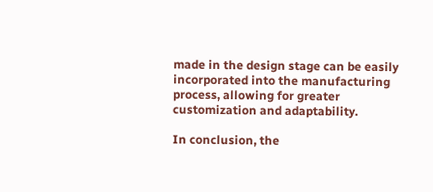made in the design stage can be easily incorporated into the manufacturing process, allowing for greater customization and adaptability.

In conclusion, the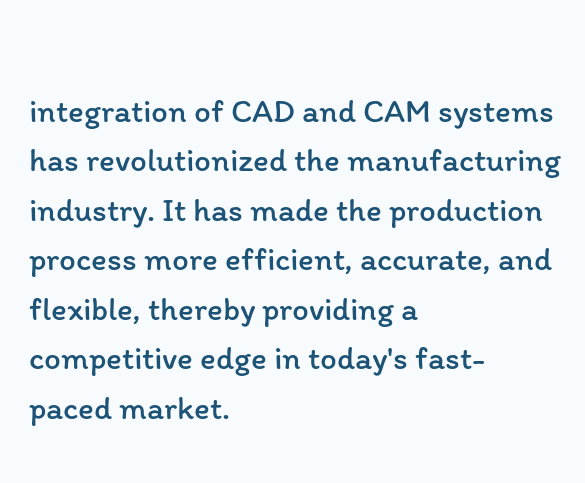integration of CAD and CAM systems has revolutionized the manufacturing industry. It has made the production process more efficient, accurate, and flexible, thereby providing a competitive edge in today's fast-paced market.